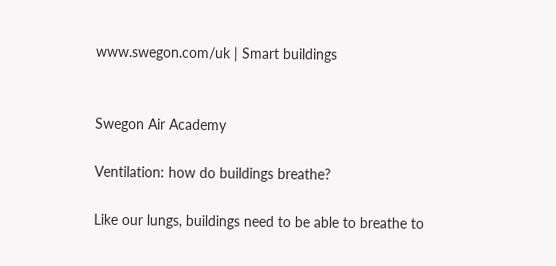www.swegon.com/uk | Smart buildings


Swegon Air Academy

Ventilation: how do buildings breathe?

Like our lungs, buildings need to be able to breathe to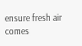ensure fresh air comes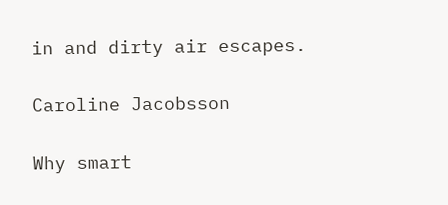in and dirty air escapes.

Caroline Jacobsson

Why smart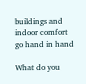buildings and indoor comfort go hand in hand

What do you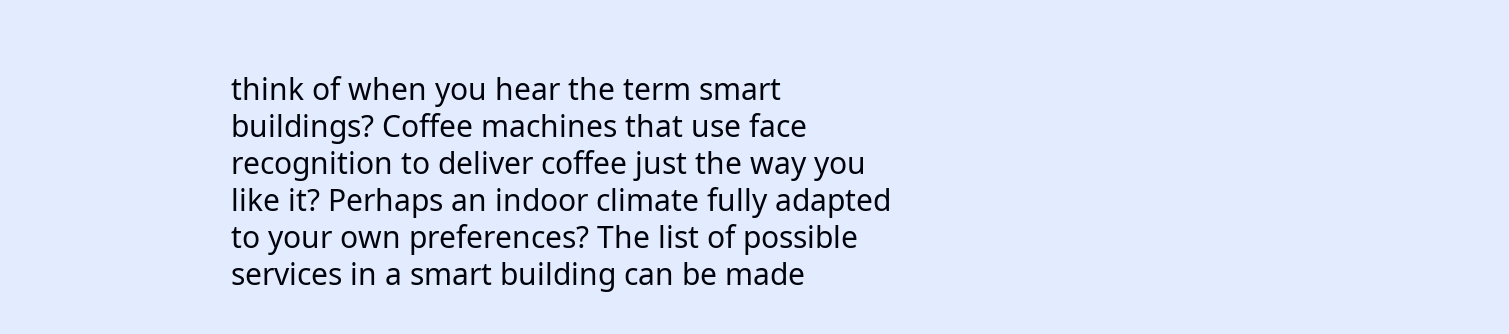think of when you hear the term smart buildings? Coffee machines that use face recognition to deliver coffee just the way you like it? Perhaps an indoor climate fully adapted to your own preferences? The list of possible services in a smart building can be made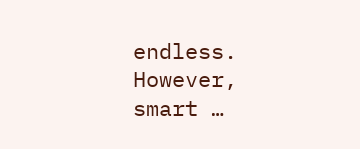endless. However, smart …